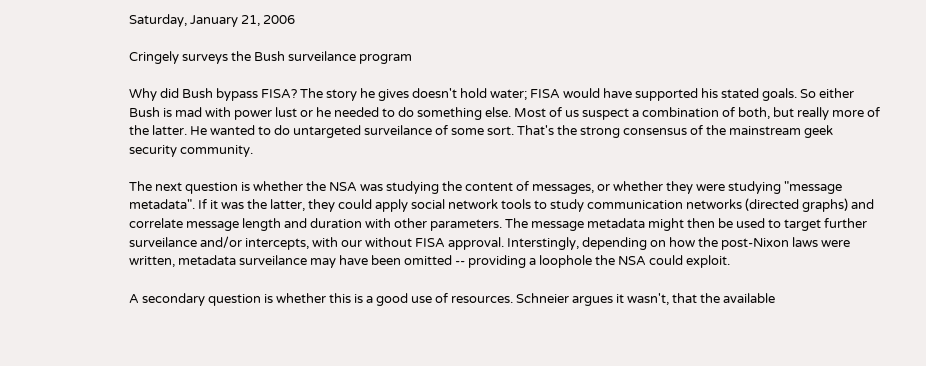Saturday, January 21, 2006

Cringely surveys the Bush surveilance program

Why did Bush bypass FISA? The story he gives doesn't hold water; FISA would have supported his stated goals. So either Bush is mad with power lust or he needed to do something else. Most of us suspect a combination of both, but really more of the latter. He wanted to do untargeted surveilance of some sort. That's the strong consensus of the mainstream geek security community.

The next question is whether the NSA was studying the content of messages, or whether they were studying "message metadata". If it was the latter, they could apply social network tools to study communication networks (directed graphs) and correlate message length and duration with other parameters. The message metadata might then be used to target further surveilance and/or intercepts, with our without FISA approval. Interstingly, depending on how the post-Nixon laws were written, metadata surveilance may have been omitted -- providing a loophole the NSA could exploit.

A secondary question is whether this is a good use of resources. Schneier argues it wasn't, that the available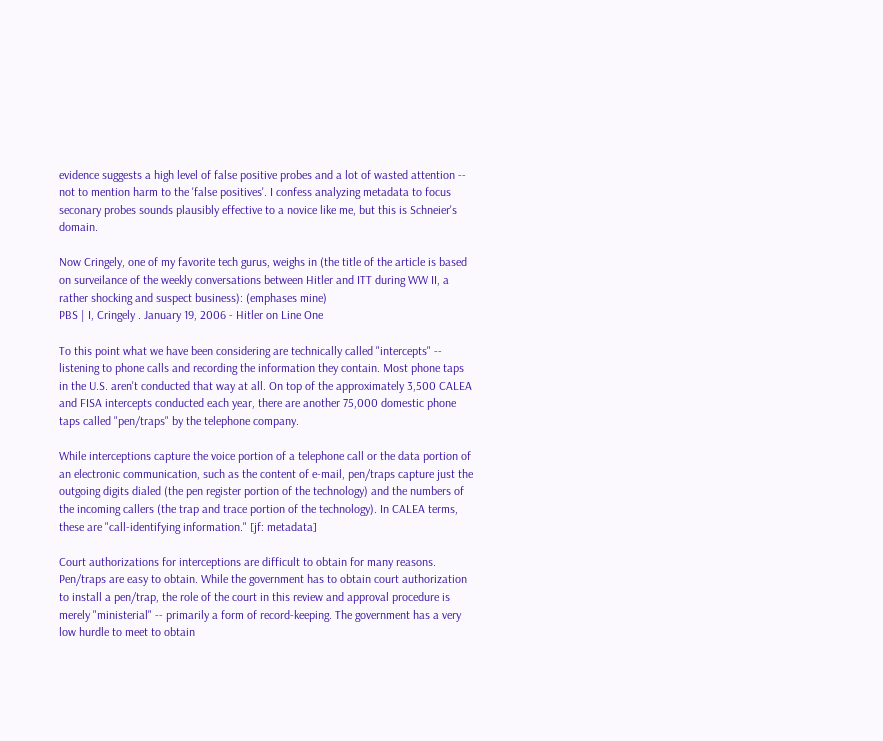evidence suggests a high level of false positive probes and a lot of wasted attention -- not to mention harm to the 'false positives'. I confess analyzing metadata to focus seconary probes sounds plausibly effective to a novice like me, but this is Schneier's domain.

Now Cringely, one of my favorite tech gurus, weighs in (the title of the article is based on surveilance of the weekly conversations between Hitler and ITT during WW II, a rather shocking and suspect business): (emphases mine)
PBS | I, Cringely . January 19, 2006 - Hitler on Line One

To this point what we have been considering are technically called "intercepts" -- listening to phone calls and recording the information they contain. Most phone taps in the U.S. aren't conducted that way at all. On top of the approximately 3,500 CALEA and FISA intercepts conducted each year, there are another 75,000 domestic phone taps called "pen/traps" by the telephone company.

While interceptions capture the voice portion of a telephone call or the data portion of an electronic communication, such as the content of e-mail, pen/traps capture just the outgoing digits dialed (the pen register portion of the technology) and the numbers of the incoming callers (the trap and trace portion of the technology). In CALEA terms, these are "call-identifying information." [jf: metadata]

Court authorizations for interceptions are difficult to obtain for many reasons. Pen/traps are easy to obtain. While the government has to obtain court authorization to install a pen/trap, the role of the court in this review and approval procedure is merely "ministerial" -- primarily a form of record-keeping. The government has a very low hurdle to meet to obtain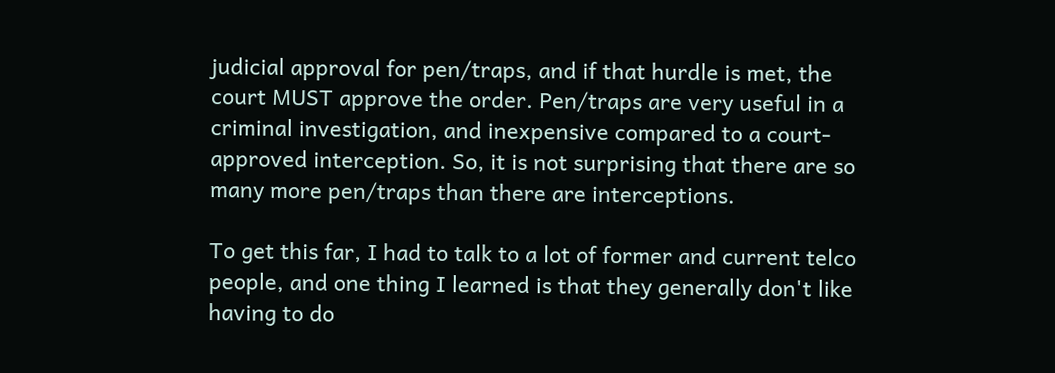judicial approval for pen/traps, and if that hurdle is met, the court MUST approve the order. Pen/traps are very useful in a criminal investigation, and inexpensive compared to a court-approved interception. So, it is not surprising that there are so many more pen/traps than there are interceptions.

To get this far, I had to talk to a lot of former and current telco people, and one thing I learned is that they generally don't like having to do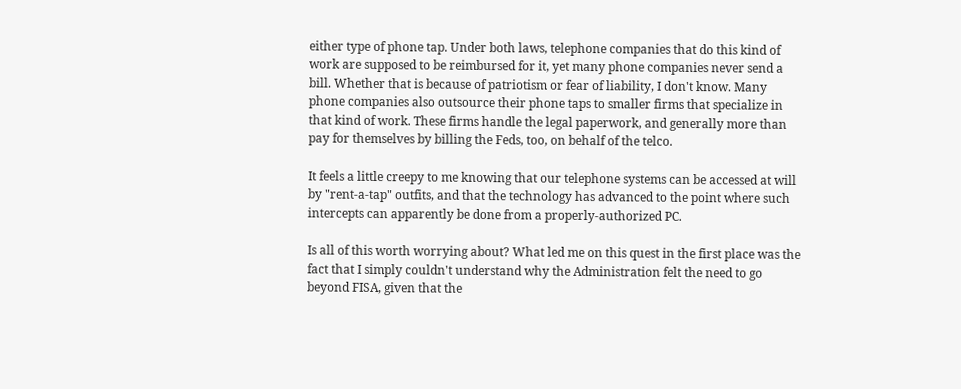either type of phone tap. Under both laws, telephone companies that do this kind of work are supposed to be reimbursed for it, yet many phone companies never send a bill. Whether that is because of patriotism or fear of liability, I don't know. Many phone companies also outsource their phone taps to smaller firms that specialize in that kind of work. These firms handle the legal paperwork, and generally more than pay for themselves by billing the Feds, too, on behalf of the telco.

It feels a little creepy to me knowing that our telephone systems can be accessed at will by "rent-a-tap" outfits, and that the technology has advanced to the point where such intercepts can apparently be done from a properly-authorized PC.

Is all of this worth worrying about? What led me on this quest in the first place was the fact that I simply couldn't understand why the Administration felt the need to go beyond FISA, given that the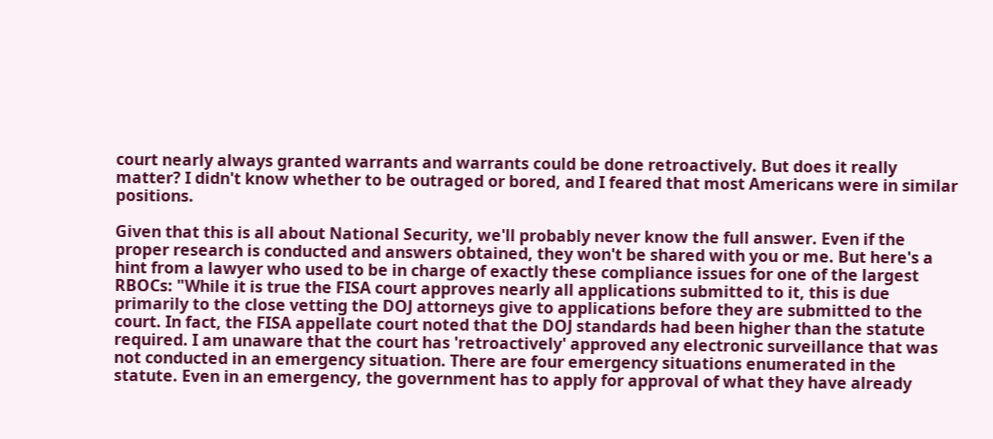court nearly always granted warrants and warrants could be done retroactively. But does it really matter? I didn't know whether to be outraged or bored, and I feared that most Americans were in similar positions.

Given that this is all about National Security, we'll probably never know the full answer. Even if the proper research is conducted and answers obtained, they won't be shared with you or me. But here's a hint from a lawyer who used to be in charge of exactly these compliance issues for one of the largest RBOCs: "While it is true the FISA court approves nearly all applications submitted to it, this is due primarily to the close vetting the DOJ attorneys give to applications before they are submitted to the court. In fact, the FISA appellate court noted that the DOJ standards had been higher than the statute required. I am unaware that the court has 'retroactively' approved any electronic surveillance that was not conducted in an emergency situation. There are four emergency situations enumerated in the statute. Even in an emergency, the government has to apply for approval of what they have already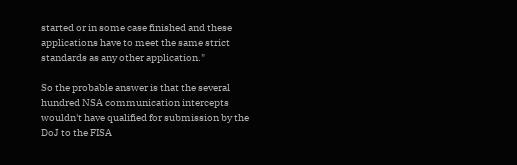started or in some case finished and these applications have to meet the same strict standards as any other application."

So the probable answer is that the several hundred NSA communication intercepts wouldn't have qualified for submission by the DoJ to the FISA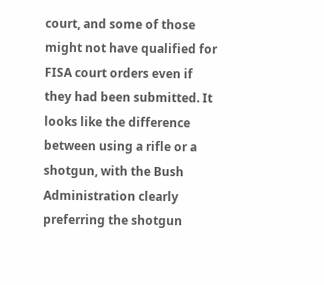court, and some of those might not have qualified for FISA court orders even if they had been submitted. It looks like the difference between using a rifle or a shotgun, with the Bush Administration clearly preferring the shotgun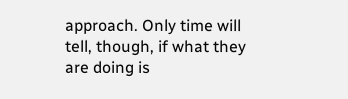approach. Only time will tell, though, if what they are doing is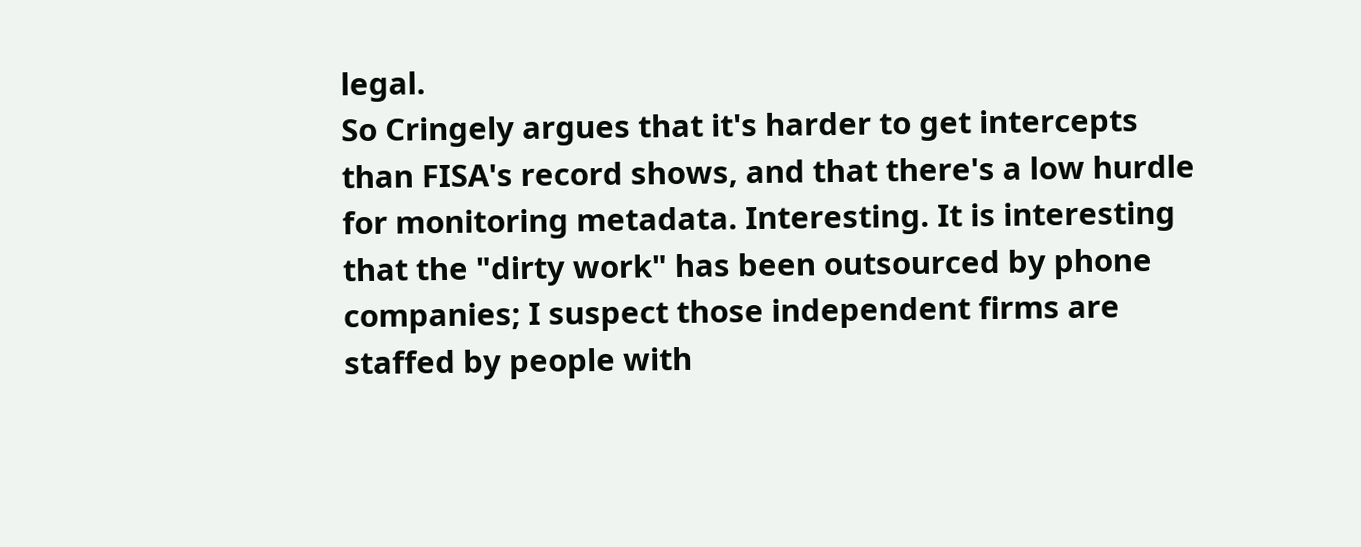legal.
So Cringely argues that it's harder to get intercepts than FISA's record shows, and that there's a low hurdle for monitoring metadata. Interesting. It is interesting that the "dirty work" has been outsourced by phone companies; I suspect those independent firms are staffed by people with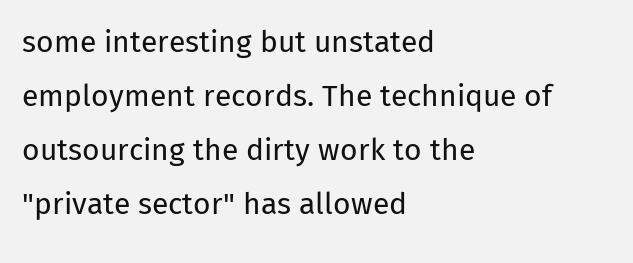some interesting but unstated employment records. The technique of outsourcing the dirty work to the "private sector" has allowed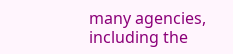many agencies, including the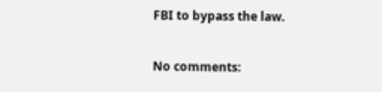FBI to bypass the law.

No comments: